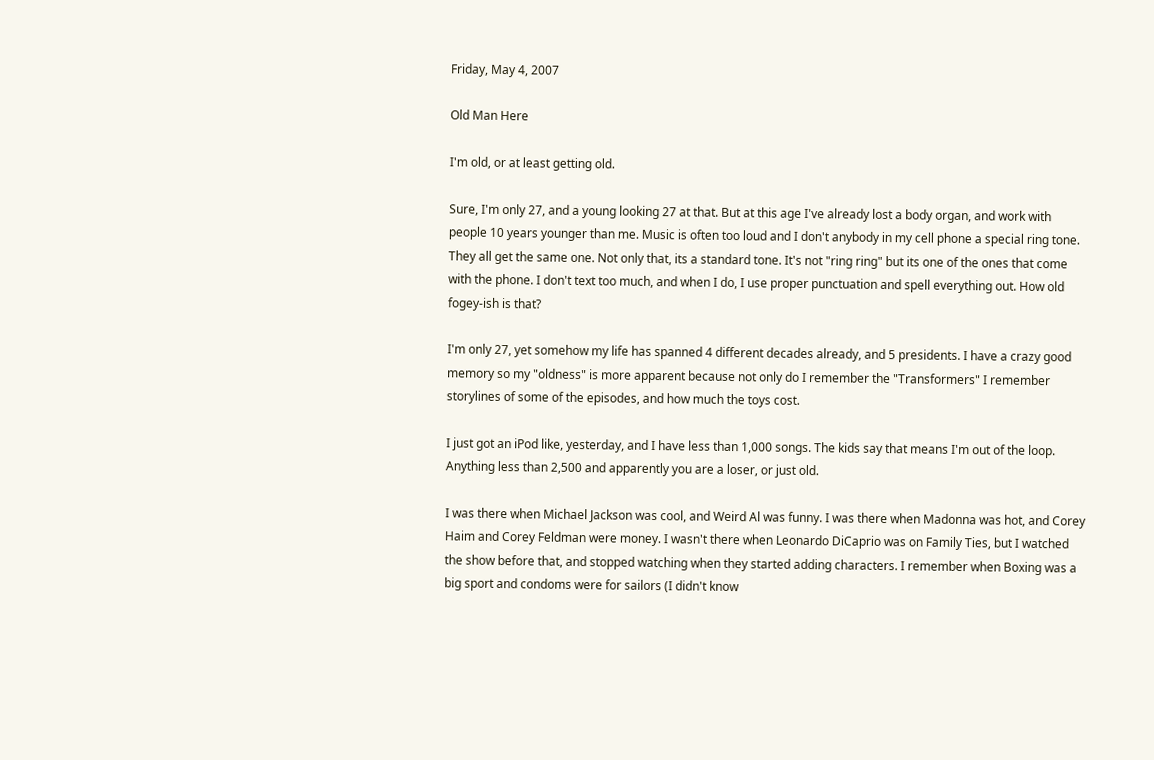Friday, May 4, 2007

Old Man Here

I'm old, or at least getting old.

Sure, I'm only 27, and a young looking 27 at that. But at this age I've already lost a body organ, and work with people 10 years younger than me. Music is often too loud and I don't anybody in my cell phone a special ring tone. They all get the same one. Not only that, its a standard tone. It's not "ring ring" but its one of the ones that come with the phone. I don't text too much, and when I do, I use proper punctuation and spell everything out. How old fogey-ish is that?

I'm only 27, yet somehow my life has spanned 4 different decades already, and 5 presidents. I have a crazy good memory so my "oldness" is more apparent because not only do I remember the "Transformers" I remember storylines of some of the episodes, and how much the toys cost.

I just got an iPod like, yesterday, and I have less than 1,000 songs. The kids say that means I'm out of the loop. Anything less than 2,500 and apparently you are a loser, or just old.

I was there when Michael Jackson was cool, and Weird Al was funny. I was there when Madonna was hot, and Corey Haim and Corey Feldman were money. I wasn't there when Leonardo DiCaprio was on Family Ties, but I watched the show before that, and stopped watching when they started adding characters. I remember when Boxing was a big sport and condoms were for sailors (I didn't know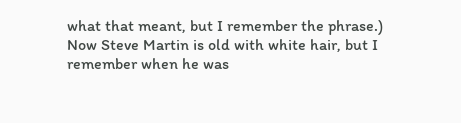what that meant, but I remember the phrase.) Now Steve Martin is old with white hair, but I remember when he was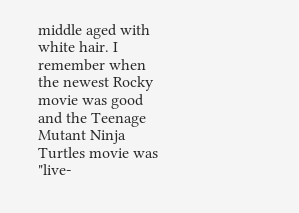middle aged with white hair. I remember when the newest Rocky movie was good and the Teenage Mutant Ninja Turtles movie was "live-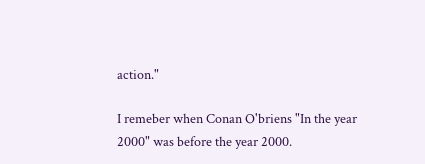action."

I remeber when Conan O'briens "In the year 2000" was before the year 2000.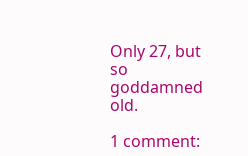Only 27, but so goddamned old.

1 comment: